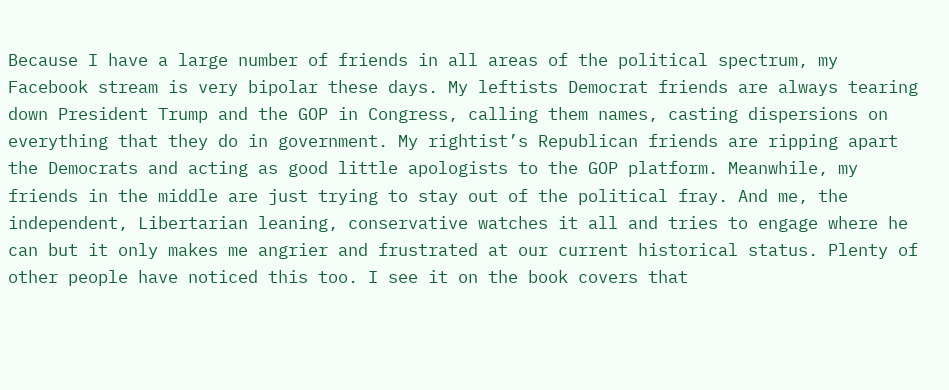Because I have a large number of friends in all areas of the political spectrum, my Facebook stream is very bipolar these days. My leftists Democrat friends are always tearing down President Trump and the GOP in Congress, calling them names, casting dispersions on everything that they do in government. My rightist’s Republican friends are ripping apart the Democrats and acting as good little apologists to the GOP platform. Meanwhile, my friends in the middle are just trying to stay out of the political fray. And me, the independent, Libertarian leaning, conservative watches it all and tries to engage where he can but it only makes me angrier and frustrated at our current historical status. Plenty of other people have noticed this too. I see it on the book covers that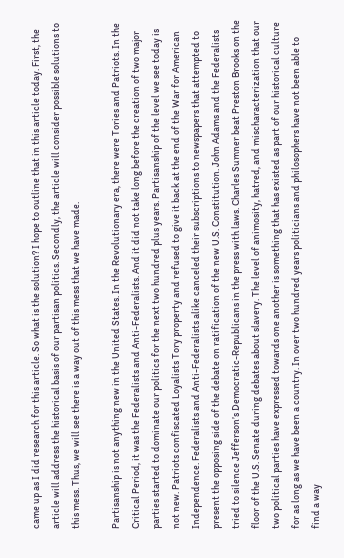came up as I did research for this article. So what is the solution? I hope to outline that in this article today. First, the article will address the historical basis of our partisan politics. Secondly, the article will consider possible solutions to this mess. Thus, we will see there is a way out of this mess that we have made.

Partisanship is not anything new in the United States. In the Revolutionary era, there were Tories and Patriots. In the Critical Period, it was the Federalists and Anti-Federalists. And it did not take long before the creation of two major parties started to dominate our politics for the next two hundred plus years. Partisanship of the level we see today is not new. Patriots confiscated Loyalists Tory property and refused to give it back at the end of the War for American Independence. Federalists and Anti-Federalists alike canceled their subscriptions to newspapers that attempted to present the opposing side of the debate on ratification of the new U.S. Constitution. John Adams and the Federalists tried to silence Jefferson’s Democratic-Republicans in the press with laws. Charles Sumner beat Preston Brooks on the floor of the U.S. Senate during debates about slavery. The level of animosity, hatred, and mischaracterization that our two political parties have expressed towards one another is something that has existed as part of our historical culture for as long as we have been a country. In over two hundred years politicians and philosophers have not been able to find a way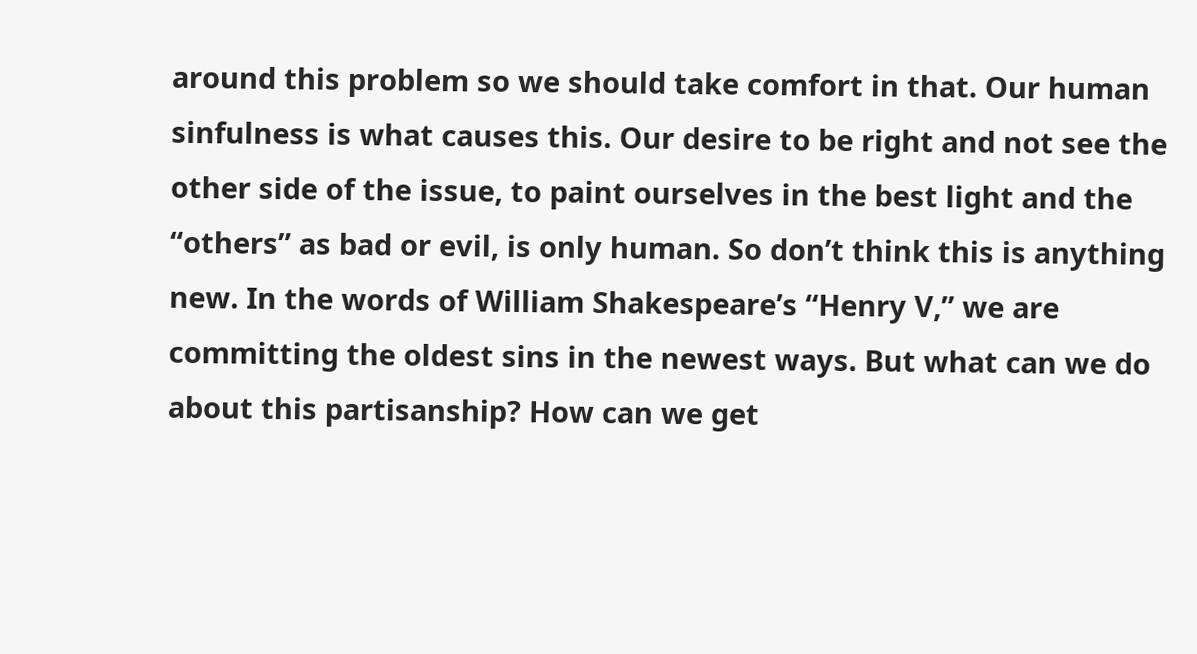around this problem so we should take comfort in that. Our human sinfulness is what causes this. Our desire to be right and not see the other side of the issue, to paint ourselves in the best light and the “others” as bad or evil, is only human. So don’t think this is anything new. In the words of William Shakespeare’s “Henry V,” we are committing the oldest sins in the newest ways. But what can we do about this partisanship? How can we get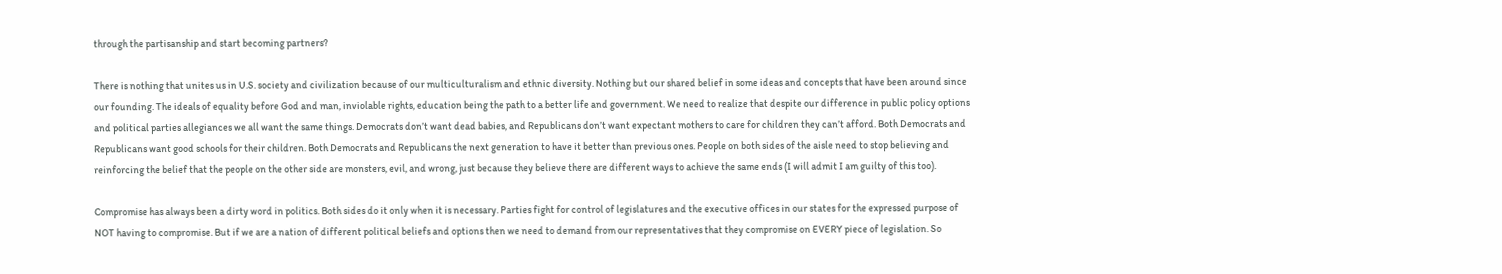through the partisanship and start becoming partners?

There is nothing that unites us in U.S. society and civilization because of our multiculturalism and ethnic diversity. Nothing but our shared belief in some ideas and concepts that have been around since our founding. The ideals of equality before God and man, inviolable rights, education being the path to a better life and government. We need to realize that despite our difference in public policy options and political parties allegiances we all want the same things. Democrats don’t want dead babies, and Republicans don’t want expectant mothers to care for children they can’t afford. Both Democrats and Republicans want good schools for their children. Both Democrats and Republicans the next generation to have it better than previous ones. People on both sides of the aisle need to stop believing and reinforcing the belief that the people on the other side are monsters, evil, and wrong, just because they believe there are different ways to achieve the same ends (I will admit I am guilty of this too).

Compromise has always been a dirty word in politics. Both sides do it only when it is necessary. Parties fight for control of legislatures and the executive offices in our states for the expressed purpose of NOT having to compromise. But if we are a nation of different political beliefs and options then we need to demand from our representatives that they compromise on EVERY piece of legislation. So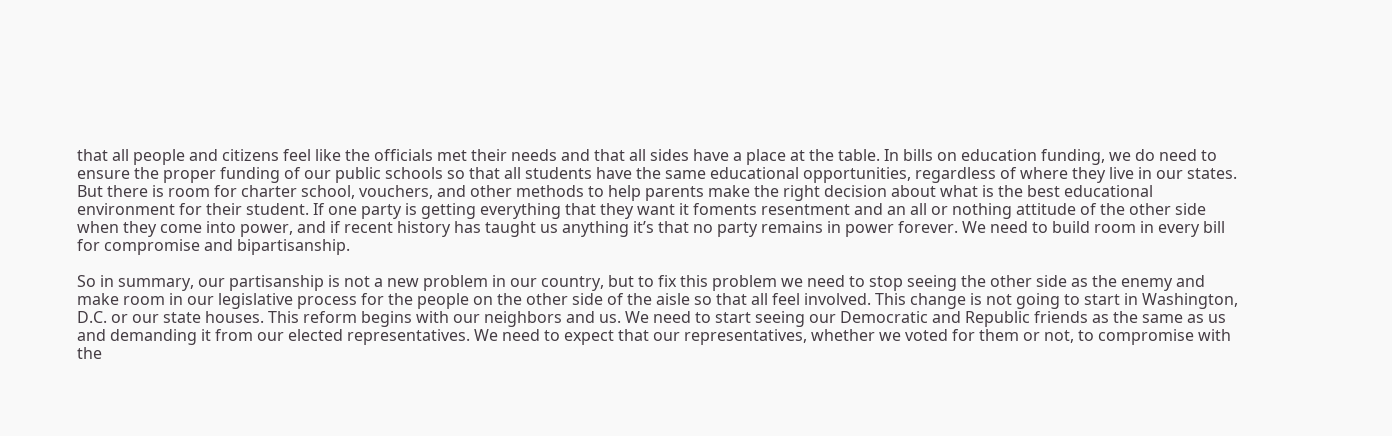that all people and citizens feel like the officials met their needs and that all sides have a place at the table. In bills on education funding, we do need to ensure the proper funding of our public schools so that all students have the same educational opportunities, regardless of where they live in our states. But there is room for charter school, vouchers, and other methods to help parents make the right decision about what is the best educational environment for their student. If one party is getting everything that they want it foments resentment and an all or nothing attitude of the other side when they come into power, and if recent history has taught us anything it’s that no party remains in power forever. We need to build room in every bill for compromise and bipartisanship.

So in summary, our partisanship is not a new problem in our country, but to fix this problem we need to stop seeing the other side as the enemy and make room in our legislative process for the people on the other side of the aisle so that all feel involved. This change is not going to start in Washington, D.C. or our state houses. This reform begins with our neighbors and us. We need to start seeing our Democratic and Republic friends as the same as us and demanding it from our elected representatives. We need to expect that our representatives, whether we voted for them or not, to compromise with the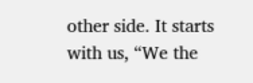other side. It starts with us, “We the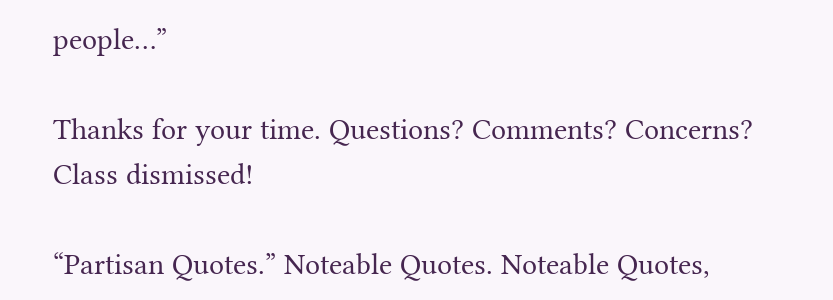people…”

Thanks for your time. Questions? Comments? Concerns? Class dismissed!

“Partisan Quotes.” Noteable Quotes. Noteable Quotes,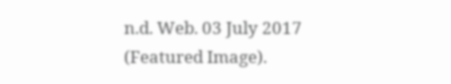n.d. Web. 03 July 2017 (Featured Image).